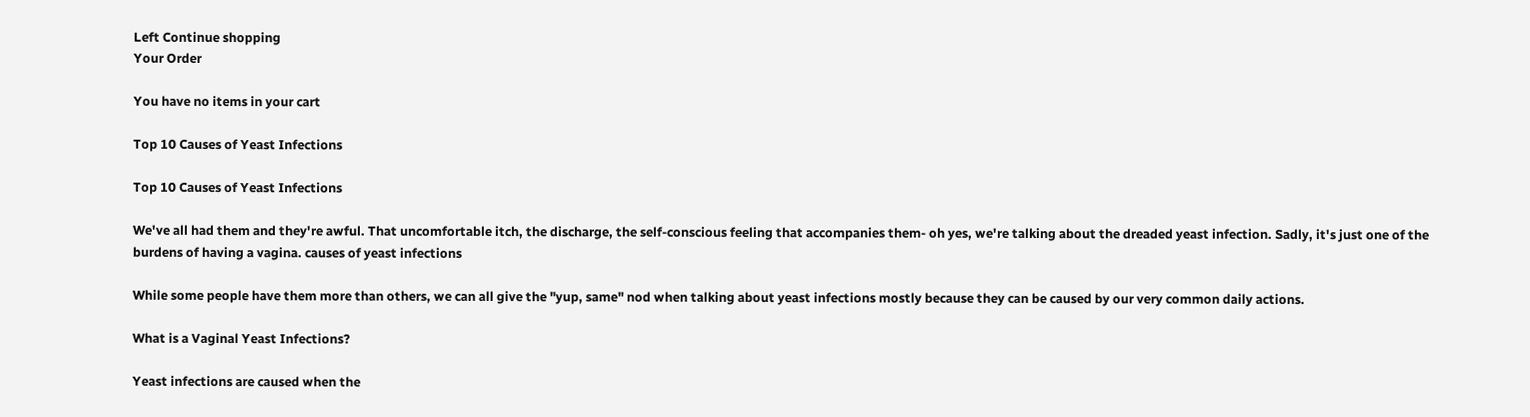Left Continue shopping
Your Order

You have no items in your cart

Top 10 Causes of Yeast Infections

Top 10 Causes of Yeast Infections

We've all had them and they're awful. That uncomfortable itch, the discharge, the self-conscious feeling that accompanies them- oh yes, we're talking about the dreaded yeast infection. Sadly, it's just one of the burdens of having a vagina. causes of yeast infections

While some people have them more than others, we can all give the "yup, same" nod when talking about yeast infections mostly because they can be caused by our very common daily actions.

What is a Vaginal Yeast Infections?

Yeast infections are caused when the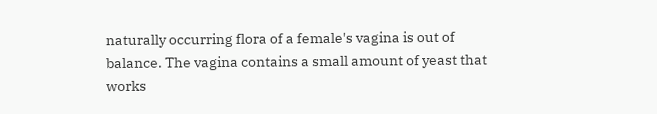naturally occurring flora of a female's vagina is out of balance. The vagina contains a small amount of yeast that works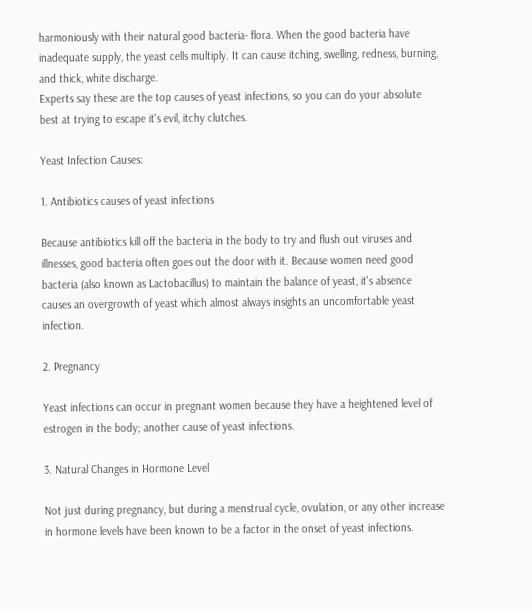harmoniously with their natural good bacteria- flora. When the good bacteria have inadequate supply, the yeast cells multiply. It can cause itching, swelling, redness, burning, and thick, white discharge.
Experts say these are the top causes of yeast infections, so you can do your absolute best at trying to escape it's evil, itchy clutches.

Yeast Infection Causes:

1. Antibiotics causes of yeast infections

Because antibiotics kill off the bacteria in the body to try and flush out viruses and illnesses, good bacteria often goes out the door with it. Because women need good bacteria (also known as Lactobacillus) to maintain the balance of yeast, it's absence causes an overgrowth of yeast which almost always insights an uncomfortable yeast infection.

2. Pregnancy

Yeast infections can occur in pregnant women because they have a heightened level of estrogen in the body; another cause of yeast infections.

3. Natural Changes in Hormone Level

Not just during pregnancy, but during a menstrual cycle, ovulation, or any other increase in hormone levels have been known to be a factor in the onset of yeast infections.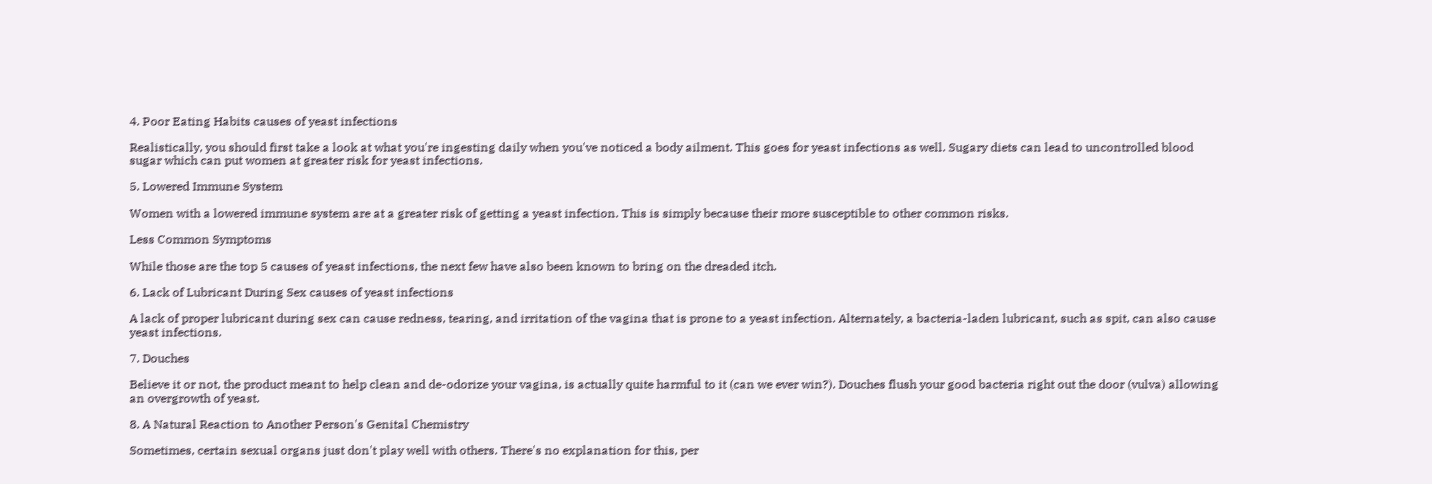4. Poor Eating Habits causes of yeast infections

Realistically, you should first take a look at what you're ingesting daily when you've noticed a body ailment. This goes for yeast infections as well. Sugary diets can lead to uncontrolled blood sugar which can put women at greater risk for yeast infections.

5. Lowered Immune System

Women with a lowered immune system are at a greater risk of getting a yeast infection. This is simply because their more susceptible to other common risks.

Less Common Symptoms

While those are the top 5 causes of yeast infections, the next few have also been known to bring on the dreaded itch.

6. Lack of Lubricant During Sex causes of yeast infections

A lack of proper lubricant during sex can cause redness, tearing, and irritation of the vagina that is prone to a yeast infection. Alternately, a bacteria-laden lubricant, such as spit, can also cause yeast infections.

7. Douches

Believe it or not, the product meant to help clean and de-odorize your vagina, is actually quite harmful to it (can we ever win?). Douches flush your good bacteria right out the door (vulva) allowing an overgrowth of yeast.

8. A Natural Reaction to Another Person's Genital Chemistry

Sometimes, certain sexual organs just don't play well with others. There's no explanation for this, per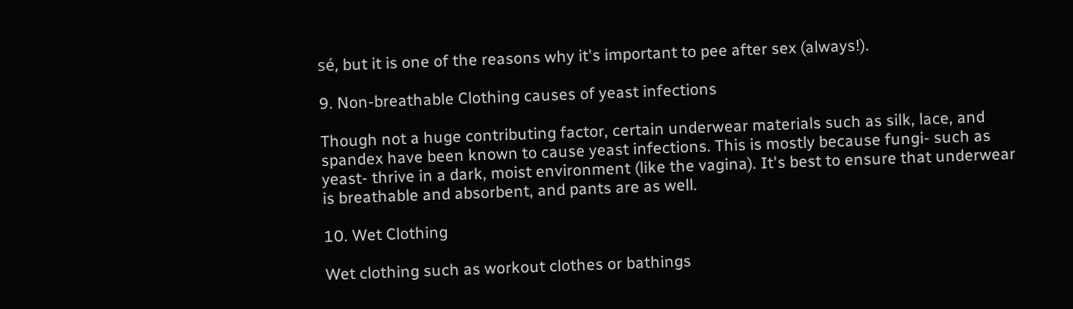sé, but it is one of the reasons why it's important to pee after sex (always!).

9. Non-breathable Clothing causes of yeast infections

Though not a huge contributing factor, certain underwear materials such as silk, lace, and spandex have been known to cause yeast infections. This is mostly because fungi- such as yeast- thrive in a dark, moist environment (like the vagina). It's best to ensure that underwear is breathable and absorbent, and pants are as well.

10. Wet Clothing

Wet clothing such as workout clothes or bathings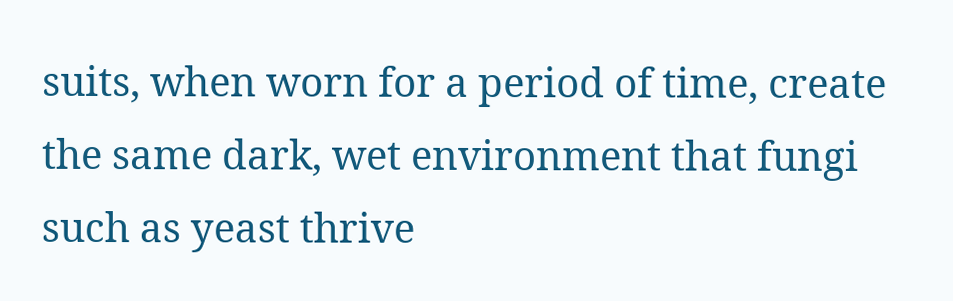suits, when worn for a period of time, create the same dark, wet environment that fungi such as yeast thrive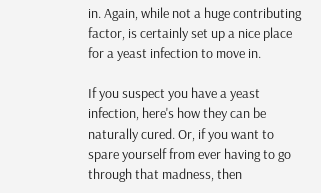in. Again, while not a huge contributing factor, is certainly set up a nice place for a yeast infection to move in.

If you suspect you have a yeast infection, here's how they can be naturally cured. Or, if you want to spare yourself from ever having to go through that madness, then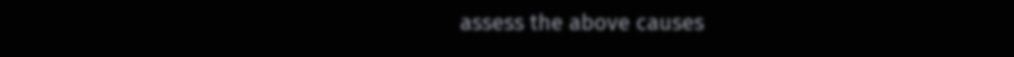assess the above causes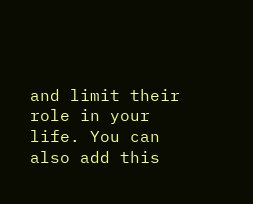and limit their role in your life. You can also add this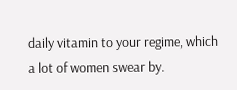daily vitamin to your regime, which a lot of women swear by.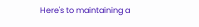Here's to maintaining a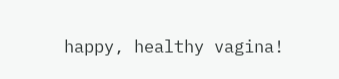happy, healthy vagina!